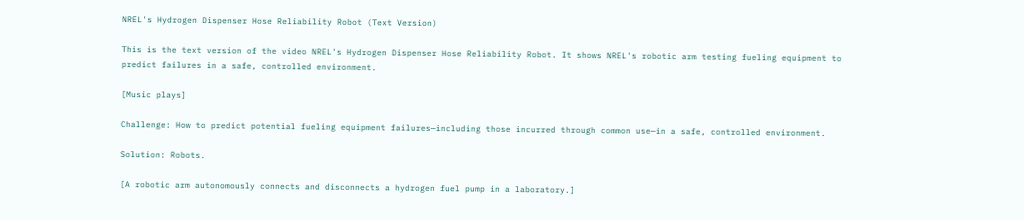NREL's Hydrogen Dispenser Hose Reliability Robot (Text Version)

This is the text version of the video NREL's Hydrogen Dispenser Hose Reliability Robot. It shows NREL's robotic arm testing fueling equipment to predict failures in a safe, controlled environment.

[Music plays]

Challenge: How to predict potential fueling equipment failures—including those incurred through common use—in a safe, controlled environment.

Solution: Robots.

[A robotic arm autonomously connects and disconnects a hydrogen fuel pump in a laboratory.]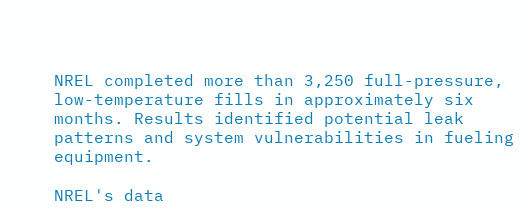NREL completed more than 3,250 full-pressure, low-temperature fills in approximately six months. Results identified potential leak patterns and system vulnerabilities in fueling equipment.

NREL's data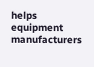helps equipment manufacturers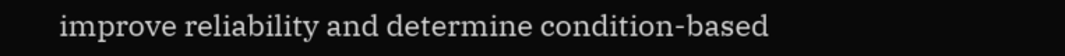improve reliability and determine condition-based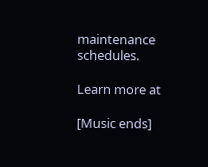maintenance schedules.

Learn more at

[Music ends]